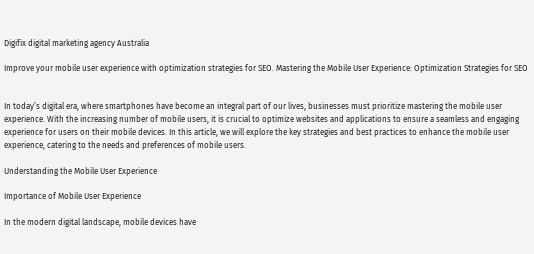Digifix digital marketing agency Australia

Improve your mobile user experience with optimization strategies for SEO. Mastering the Mobile User Experience: Optimization Strategies for SEO


In today’s digital era, where smartphones have become an integral part of our lives, businesses must prioritize mastering the mobile user experience. With the increasing number of mobile users, it is crucial to optimize websites and applications to ensure a seamless and engaging experience for users on their mobile devices. In this article, we will explore the key strategies and best practices to enhance the mobile user experience, catering to the needs and preferences of mobile users.

Understanding the Mobile User Experience

Importance of Mobile User Experience

In the modern digital landscape, mobile devices have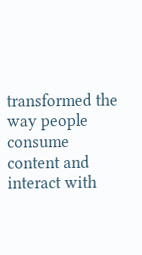transformed the way people consume content and interact with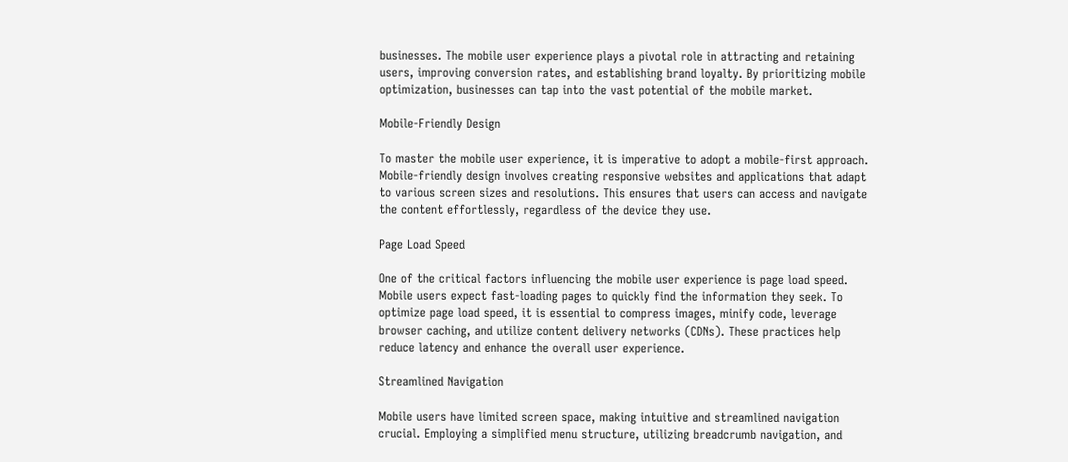businesses. The mobile user experience plays a pivotal role in attracting and retaining users, improving conversion rates, and establishing brand loyalty. By prioritizing mobile optimization, businesses can tap into the vast potential of the mobile market.

Mobile-Friendly Design

To master the mobile user experience, it is imperative to adopt a mobile-first approach. Mobile-friendly design involves creating responsive websites and applications that adapt to various screen sizes and resolutions. This ensures that users can access and navigate the content effortlessly, regardless of the device they use.

Page Load Speed

One of the critical factors influencing the mobile user experience is page load speed. Mobile users expect fast-loading pages to quickly find the information they seek. To optimize page load speed, it is essential to compress images, minify code, leverage browser caching, and utilize content delivery networks (CDNs). These practices help reduce latency and enhance the overall user experience.

Streamlined Navigation

Mobile users have limited screen space, making intuitive and streamlined navigation crucial. Employing a simplified menu structure, utilizing breadcrumb navigation, and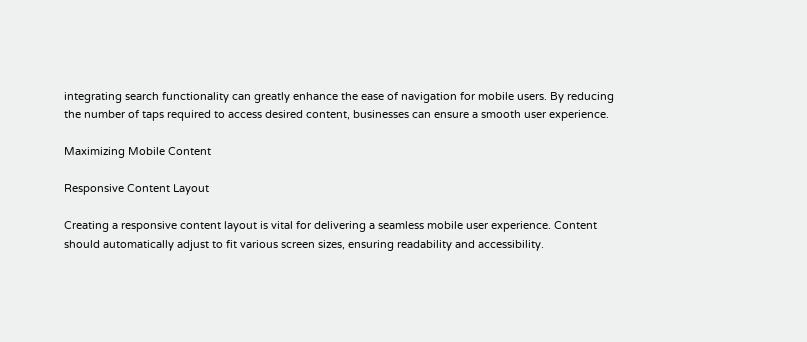integrating search functionality can greatly enhance the ease of navigation for mobile users. By reducing the number of taps required to access desired content, businesses can ensure a smooth user experience.

Maximizing Mobile Content

Responsive Content Layout

Creating a responsive content layout is vital for delivering a seamless mobile user experience. Content should automatically adjust to fit various screen sizes, ensuring readability and accessibility.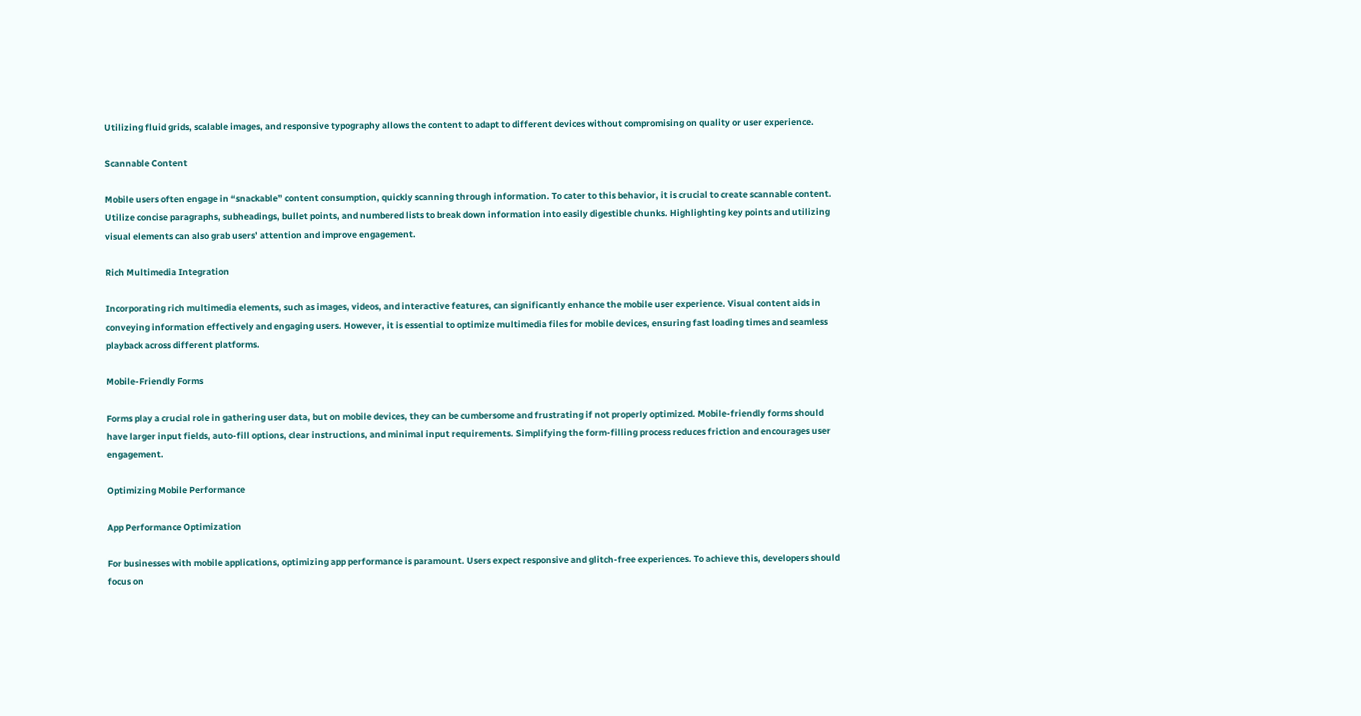Utilizing fluid grids, scalable images, and responsive typography allows the content to adapt to different devices without compromising on quality or user experience.

Scannable Content

Mobile users often engage in “snackable” content consumption, quickly scanning through information. To cater to this behavior, it is crucial to create scannable content. Utilize concise paragraphs, subheadings, bullet points, and numbered lists to break down information into easily digestible chunks. Highlighting key points and utilizing visual elements can also grab users’ attention and improve engagement.

Rich Multimedia Integration

Incorporating rich multimedia elements, such as images, videos, and interactive features, can significantly enhance the mobile user experience. Visual content aids in conveying information effectively and engaging users. However, it is essential to optimize multimedia files for mobile devices, ensuring fast loading times and seamless playback across different platforms.

Mobile-Friendly Forms

Forms play a crucial role in gathering user data, but on mobile devices, they can be cumbersome and frustrating if not properly optimized. Mobile-friendly forms should have larger input fields, auto-fill options, clear instructions, and minimal input requirements. Simplifying the form-filling process reduces friction and encourages user engagement.

Optimizing Mobile Performance

App Performance Optimization

For businesses with mobile applications, optimizing app performance is paramount. Users expect responsive and glitch-free experiences. To achieve this, developers should focus on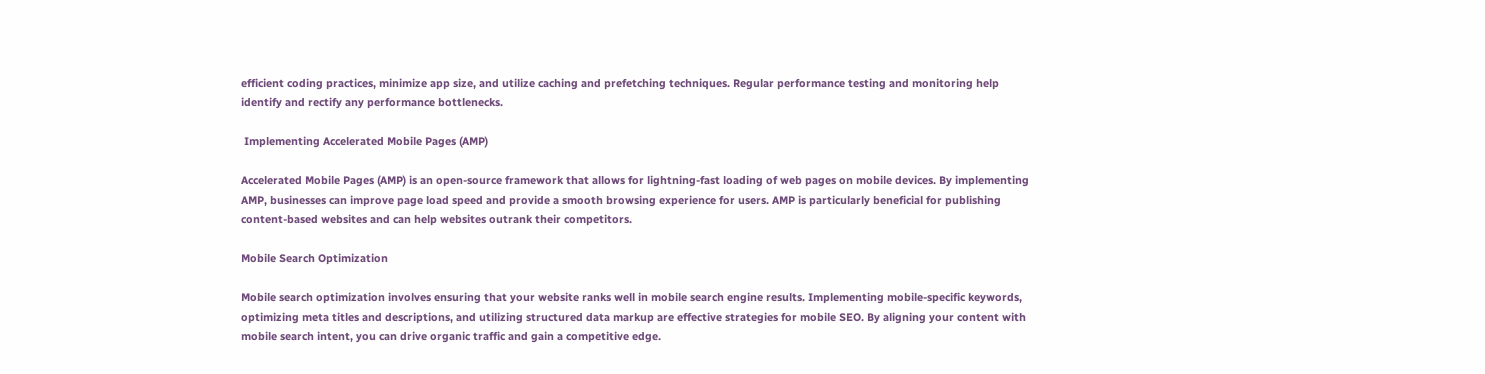efficient coding practices, minimize app size, and utilize caching and prefetching techniques. Regular performance testing and monitoring help identify and rectify any performance bottlenecks.

 Implementing Accelerated Mobile Pages (AMP)

Accelerated Mobile Pages (AMP) is an open-source framework that allows for lightning-fast loading of web pages on mobile devices. By implementing AMP, businesses can improve page load speed and provide a smooth browsing experience for users. AMP is particularly beneficial for publishing content-based websites and can help websites outrank their competitors.

Mobile Search Optimization

Mobile search optimization involves ensuring that your website ranks well in mobile search engine results. Implementing mobile-specific keywords, optimizing meta titles and descriptions, and utilizing structured data markup are effective strategies for mobile SEO. By aligning your content with mobile search intent, you can drive organic traffic and gain a competitive edge.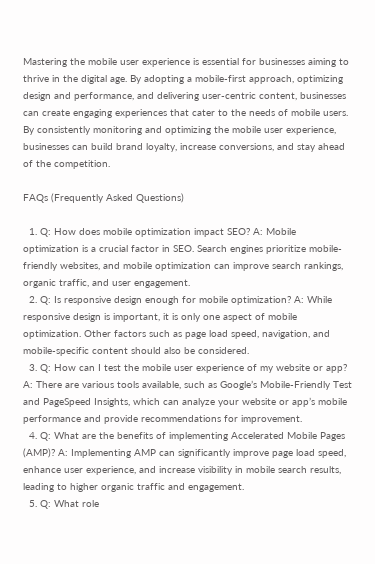Mastering the mobile user experience is essential for businesses aiming to thrive in the digital age. By adopting a mobile-first approach, optimizing design and performance, and delivering user-centric content, businesses can create engaging experiences that cater to the needs of mobile users. By consistently monitoring and optimizing the mobile user experience, businesses can build brand loyalty, increase conversions, and stay ahead of the competition.

FAQs (Frequently Asked Questions)

  1. Q: How does mobile optimization impact SEO? A: Mobile optimization is a crucial factor in SEO. Search engines prioritize mobile-friendly websites, and mobile optimization can improve search rankings, organic traffic, and user engagement.
  2. Q: Is responsive design enough for mobile optimization? A: While responsive design is important, it is only one aspect of mobile optimization. Other factors such as page load speed, navigation, and mobile-specific content should also be considered.
  3. Q: How can I test the mobile user experience of my website or app? A: There are various tools available, such as Google’s Mobile-Friendly Test and PageSpeed Insights, which can analyze your website or app’s mobile performance and provide recommendations for improvement.
  4. Q: What are the benefits of implementing Accelerated Mobile Pages (AMP)? A: Implementing AMP can significantly improve page load speed, enhance user experience, and increase visibility in mobile search results, leading to higher organic traffic and engagement.
  5. Q: What role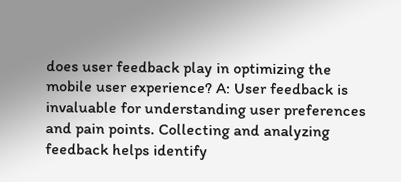does user feedback play in optimizing the mobile user experience? A: User feedback is invaluable for understanding user preferences and pain points. Collecting and analyzing feedback helps identify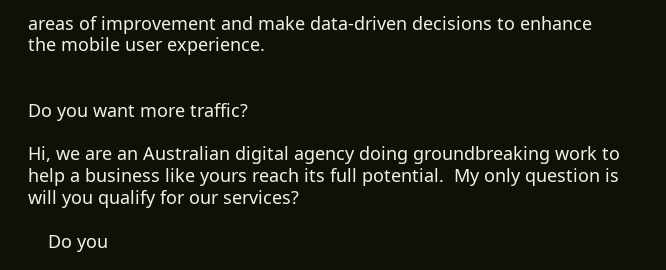areas of improvement and make data-driven decisions to enhance the mobile user experience.


Do you want more traffic?

Hi, we are an Australian digital agency doing groundbreaking work to help a business like yours reach its full potential.  My only question is will you qualify for our services?

    Do you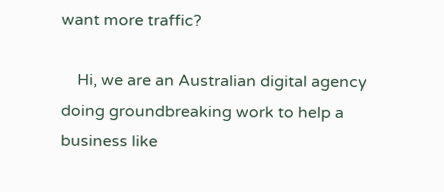want more traffic?

    Hi, we are an Australian digital agency doing groundbreaking work to help a business like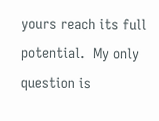yours reach its full potential.  My only question is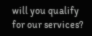will you qualify for our services?